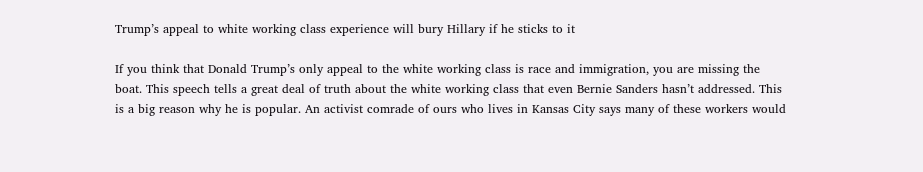Trump’s appeal to white working class experience will bury Hillary if he sticks to it

If you think that Donald Trump’s only appeal to the white working class is race and immigration, you are missing the boat. This speech tells a great deal of truth about the white working class that even Bernie Sanders hasn’t addressed. This is a big reason why he is popular. An activist comrade of ours who lives in Kansas City says many of these workers would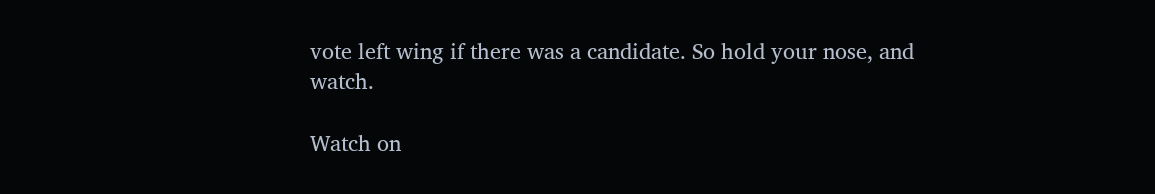vote left wing if there was a candidate. So hold your nose, and watch.

Watch on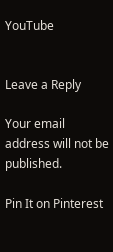YouTube


Leave a Reply

Your email address will not be published.

Pin It on Pinterest